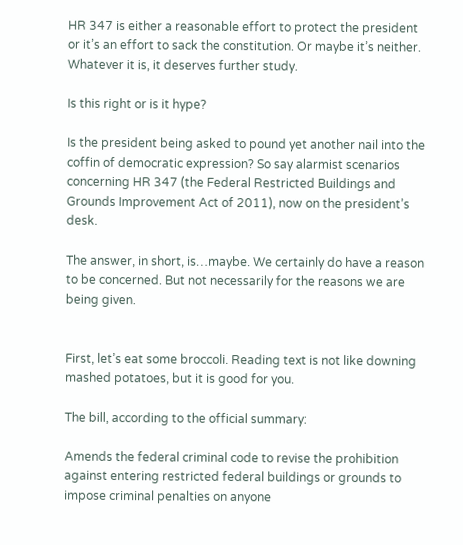HR 347 is either a reasonable effort to protect the president or it’s an effort to sack the constitution. Or maybe it’s neither. Whatever it is, it deserves further study.

Is this right or is it hype?

Is the president being asked to pound yet another nail into the coffin of democratic expression? So say alarmist scenarios concerning HR 347 (the Federal Restricted Buildings and Grounds Improvement Act of 2011), now on the president’s desk.

The answer, in short, is…maybe. We certainly do have a reason to be concerned. But not necessarily for the reasons we are being given.


First, let’s eat some broccoli. Reading text is not like downing mashed potatoes, but it is good for you.

The bill, according to the official summary:

Amends the federal criminal code to revise the prohibition against entering restricted federal buildings or grounds to impose criminal penalties on anyone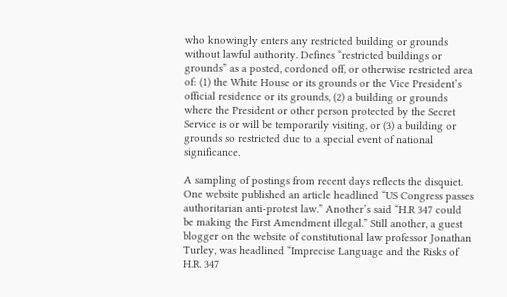who knowingly enters any restricted building or grounds without lawful authority. Defines “restricted buildings or grounds” as a posted, cordoned off, or otherwise restricted area of: (1) the White House or its grounds or the Vice President’s official residence or its grounds, (2) a building or grounds where the President or other person protected by the Secret Service is or will be temporarily visiting, or (3) a building or grounds so restricted due to a special event of national significance.

A sampling of postings from recent days reflects the disquiet. One website published an article headlined “US Congress passes authoritarian anti-protest law.” Another’s said “H.R 347 could be making the First Amendment illegal.” Still another, a guest blogger on the website of constitutional law professor Jonathan Turley, was headlined “Imprecise Language and the Risks of H.R. 347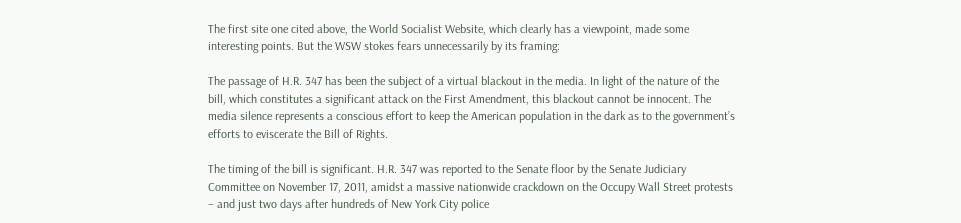The first site one cited above, the World Socialist Website, which clearly has a viewpoint, made some interesting points. But the WSW stokes fears unnecessarily by its framing:

The passage of H.R. 347 has been the subject of a virtual blackout in the media. In light of the nature of the bill, which constitutes a significant attack on the First Amendment, this blackout cannot be innocent. The media silence represents a conscious effort to keep the American population in the dark as to the government’s efforts to eviscerate the Bill of Rights.

The timing of the bill is significant. H.R. 347 was reported to the Senate floor by the Senate Judiciary Committee on November 17, 2011, amidst a massive nationwide crackdown on the Occupy Wall Street protests – and just two days after hundreds of New York City police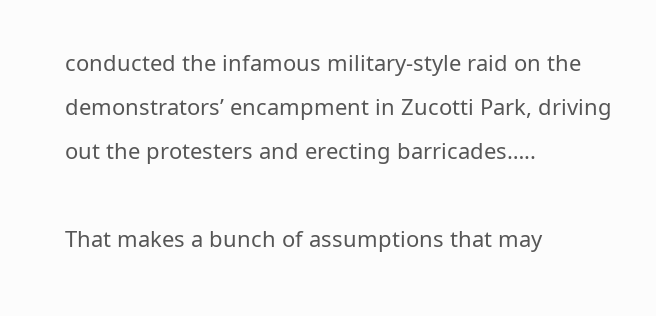conducted the infamous military-style raid on the demonstrators’ encampment in Zucotti Park, driving out the protesters and erecting barricades…..

That makes a bunch of assumptions that may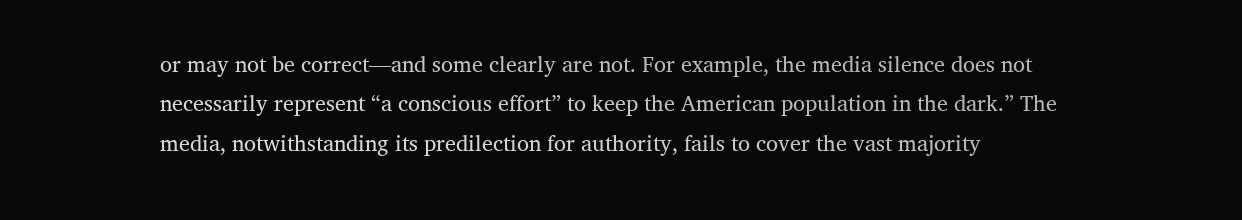or may not be correct—and some clearly are not. For example, the media silence does not necessarily represent “a conscious effort” to keep the American population in the dark.” The media, notwithstanding its predilection for authority, fails to cover the vast majority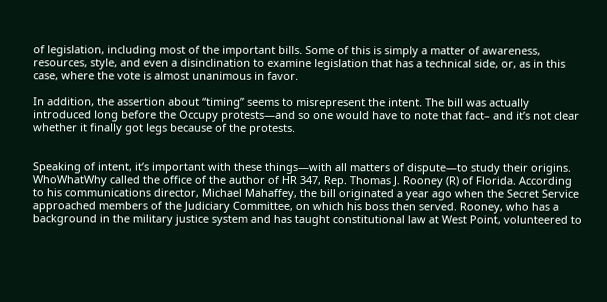of legislation, including most of the important bills. Some of this is simply a matter of awareness, resources, style, and even a disinclination to examine legislation that has a technical side, or, as in this case, where the vote is almost unanimous in favor.

In addition, the assertion about “timing” seems to misrepresent the intent. The bill was actually introduced long before the Occupy protests—and so one would have to note that fact– and it’s not clear whether it finally got legs because of the protests.


Speaking of intent, it’s important with these things—with all matters of dispute—to study their origins.
WhoWhatWhy called the office of the author of HR 347, Rep. Thomas J. Rooney (R) of Florida. According to his communications director, Michael Mahaffey, the bill originated a year ago when the Secret Service approached members of the Judiciary Committee, on which his boss then served. Rooney, who has a background in the military justice system and has taught constitutional law at West Point, volunteered to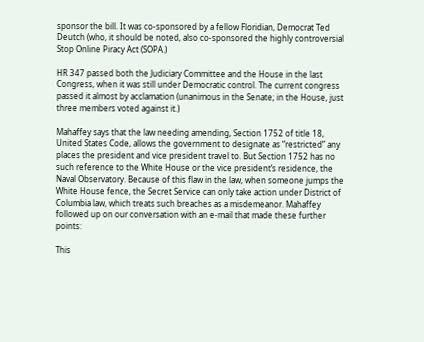sponsor the bill. It was co-sponsored by a fellow Floridian, Democrat Ted Deutch (who, it should be noted, also co-sponsored the highly controversial Stop Online Piracy Act (SOPA.)

HR 347 passed both the Judiciary Committee and the House in the last Congress, when it was still under Democratic control. The current congress passed it almost by acclamation (unanimous in the Senate; in the House, just three members voted against it.)

Mahaffey says that the law needing amending, Section 1752 of title 18, United States Code, allows the government to designate as “restricted” any places the president and vice president travel to. But Section 1752 has no such reference to the White House or the vice president’s residence, the Naval Observatory. Because of this flaw in the law, when someone jumps the White House fence, the Secret Service can only take action under District of Columbia law, which treats such breaches as a misdemeanor. Mahaffey followed up on our conversation with an e-mail that made these further points:

This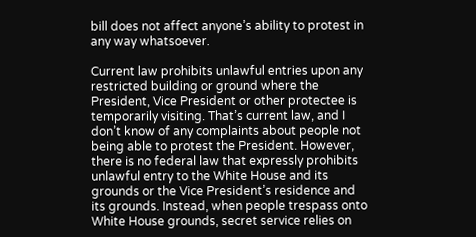bill does not affect anyone’s ability to protest in any way whatsoever.

Current law prohibits unlawful entries upon any restricted building or ground where the President, Vice President or other protectee is temporarily visiting. That’s current law, and I don’t know of any complaints about people not being able to protest the President. However, there is no federal law that expressly prohibits unlawful entry to the White House and its grounds or the Vice President’s residence and its grounds. Instead, when people trespass onto White House grounds, secret service relies on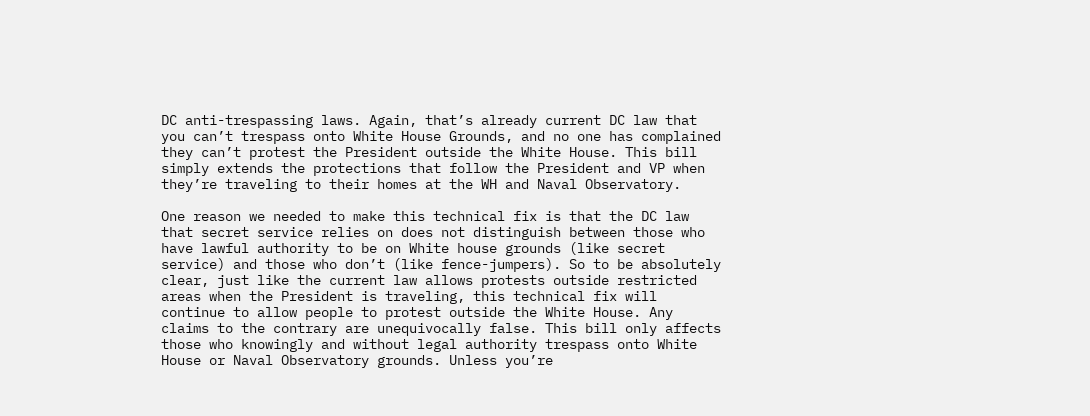DC anti-trespassing laws. Again, that’s already current DC law that you can’t trespass onto White House Grounds, and no one has complained they can’t protest the President outside the White House. This bill simply extends the protections that follow the President and VP when they’re traveling to their homes at the WH and Naval Observatory.

One reason we needed to make this technical fix is that the DC law that secret service relies on does not distinguish between those who have lawful authority to be on White house grounds (like secret service) and those who don’t (like fence-jumpers). So to be absolutely clear, just like the current law allows protests outside restricted areas when the President is traveling, this technical fix will continue to allow people to protest outside the White House. Any claims to the contrary are unequivocally false. This bill only affects those who knowingly and without legal authority trespass onto White House or Naval Observatory grounds. Unless you’re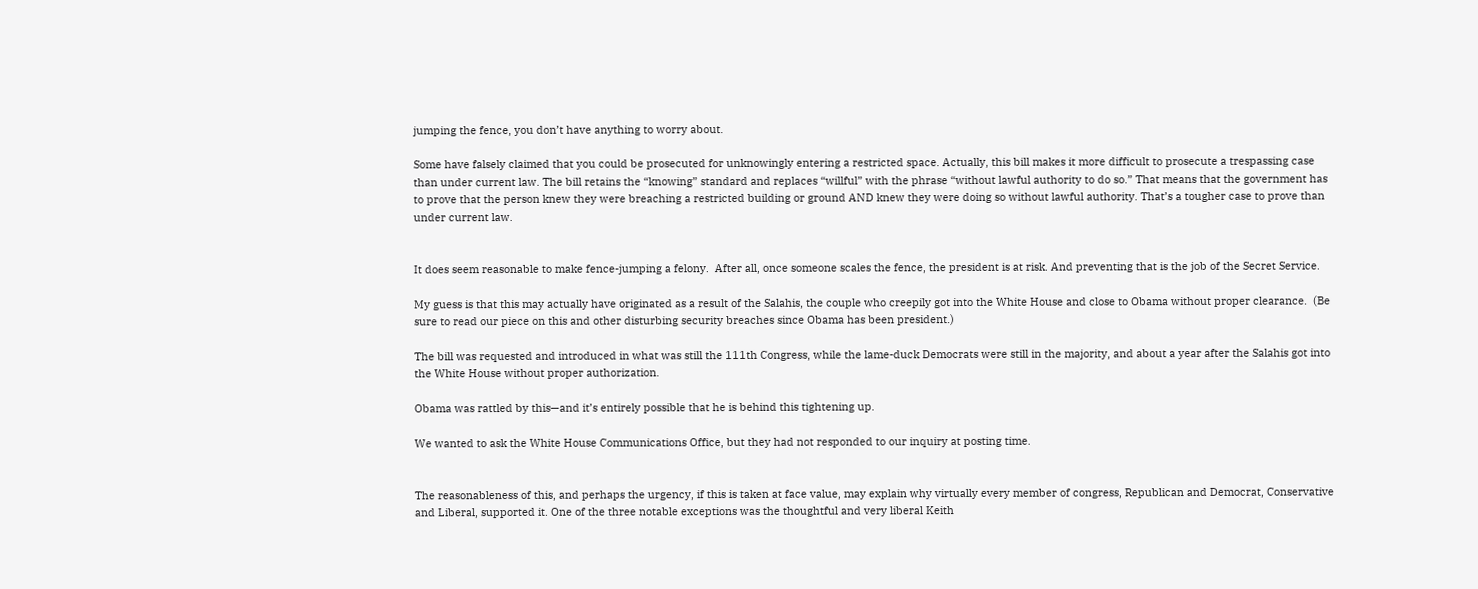jumping the fence, you don’t have anything to worry about.

Some have falsely claimed that you could be prosecuted for unknowingly entering a restricted space. Actually, this bill makes it more difficult to prosecute a trespassing case than under current law. The bill retains the “knowing” standard and replaces “willful” with the phrase “without lawful authority to do so.” That means that the government has to prove that the person knew they were breaching a restricted building or ground AND knew they were doing so without lawful authority. That’s a tougher case to prove than under current law.


It does seem reasonable to make fence-jumping a felony.  After all, once someone scales the fence, the president is at risk. And preventing that is the job of the Secret Service.

My guess is that this may actually have originated as a result of the Salahis, the couple who creepily got into the White House and close to Obama without proper clearance.  (Be sure to read our piece on this and other disturbing security breaches since Obama has been president.)

The bill was requested and introduced in what was still the 111th Congress, while the lame-duck Democrats were still in the majority, and about a year after the Salahis got into the White House without proper authorization.

Obama was rattled by this—and it’s entirely possible that he is behind this tightening up.

We wanted to ask the White House Communications Office, but they had not responded to our inquiry at posting time.


The reasonableness of this, and perhaps the urgency, if this is taken at face value, may explain why virtually every member of congress, Republican and Democrat, Conservative and Liberal, supported it. One of the three notable exceptions was the thoughtful and very liberal Keith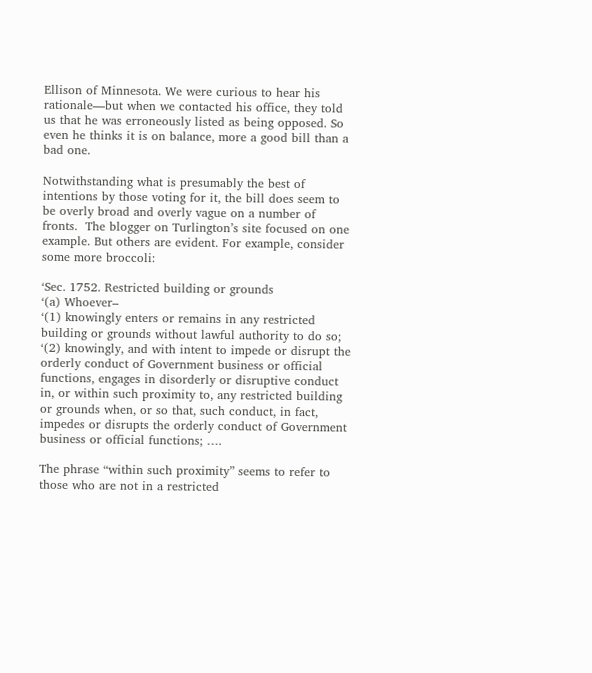Ellison of Minnesota. We were curious to hear his rationale—but when we contacted his office, they told us that he was erroneously listed as being opposed. So even he thinks it is on balance, more a good bill than a bad one.

Notwithstanding what is presumably the best of intentions by those voting for it, the bill does seem to be overly broad and overly vague on a number of fronts.  The blogger on Turlington’s site focused on one example. But others are evident. For example, consider some more broccoli:

‘Sec. 1752. Restricted building or grounds
‘(a) Whoever–
‘(1) knowingly enters or remains in any restricted building or grounds without lawful authority to do so;
‘(2) knowingly, and with intent to impede or disrupt the orderly conduct of Government business or official functions, engages in disorderly or disruptive conduct in, or within such proximity to, any restricted building or grounds when, or so that, such conduct, in fact, impedes or disrupts the orderly conduct of Government business or official functions; ….

The phrase “within such proximity” seems to refer to those who are not in a restricted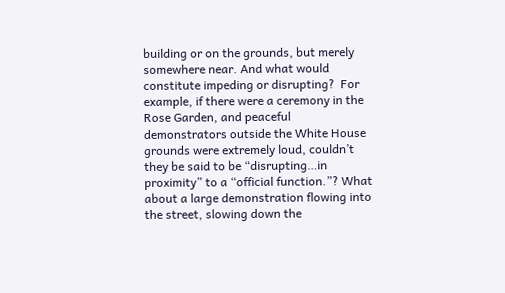building or on the grounds, but merely somewhere near. And what would constitute impeding or disrupting?  For example, if there were a ceremony in the Rose Garden, and peaceful demonstrators outside the White House grounds were extremely loud, couldn’t they be said to be “disrupting…in proximity” to a “official function.”? What about a large demonstration flowing into the street, slowing down the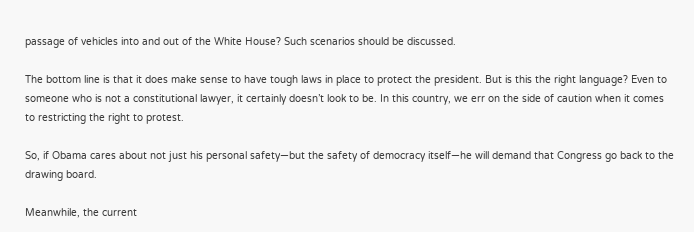passage of vehicles into and out of the White House? Such scenarios should be discussed.

The bottom line is that it does make sense to have tough laws in place to protect the president. But is this the right language? Even to someone who is not a constitutional lawyer, it certainly doesn’t look to be. In this country, we err on the side of caution when it comes to restricting the right to protest.

So, if Obama cares about not just his personal safety—but the safety of democracy itself—he will demand that Congress go back to the drawing board.

Meanwhile, the current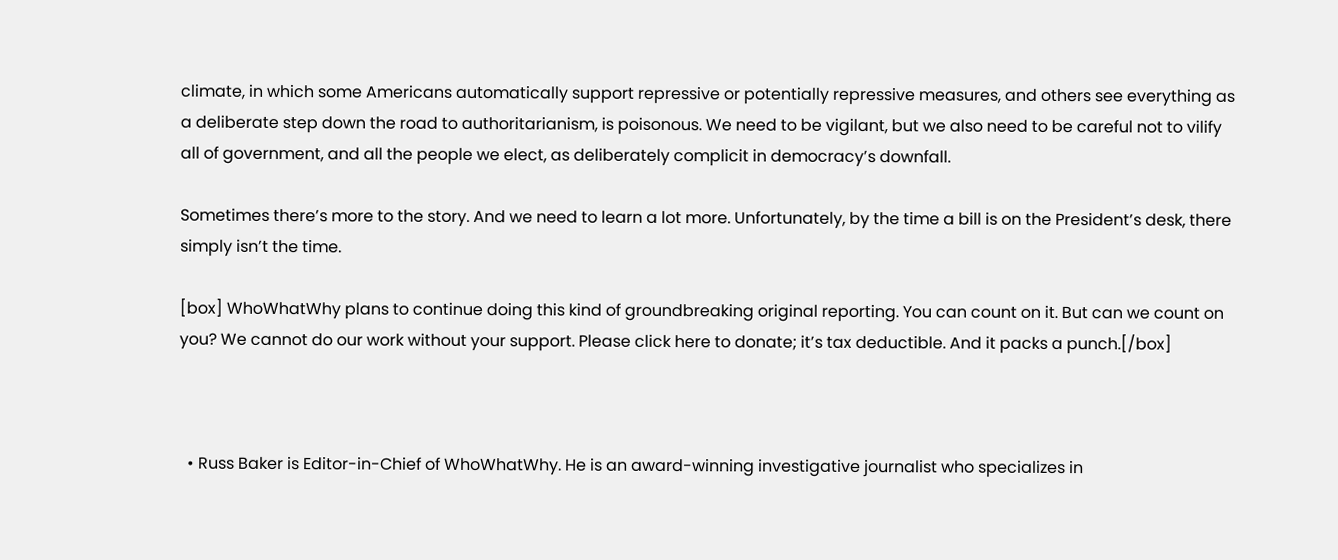climate, in which some Americans automatically support repressive or potentially repressive measures, and others see everything as a deliberate step down the road to authoritarianism, is poisonous. We need to be vigilant, but we also need to be careful not to vilify all of government, and all the people we elect, as deliberately complicit in democracy’s downfall.

Sometimes there’s more to the story. And we need to learn a lot more. Unfortunately, by the time a bill is on the President’s desk, there simply isn’t the time.

[box] WhoWhatWhy plans to continue doing this kind of groundbreaking original reporting. You can count on it. But can we count on you? We cannot do our work without your support. Please click here to donate; it’s tax deductible. And it packs a punch.[/box]



  • Russ Baker is Editor-in-Chief of WhoWhatWhy. He is an award-winning investigative journalist who specializes in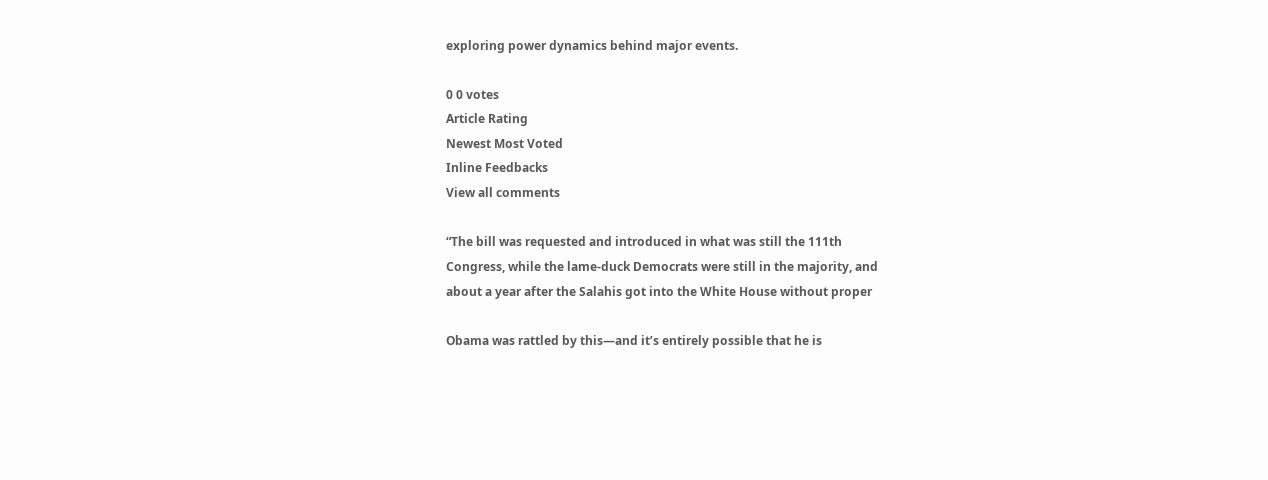exploring power dynamics behind major events.

0 0 votes
Article Rating
Newest Most Voted
Inline Feedbacks
View all comments

“The bill was requested and introduced in what was still the 111th
Congress, while the lame-duck Democrats were still in the majority, and
about a year after the Salahis got into the White House without proper

Obama was rattled by this—and it’s entirely possible that he is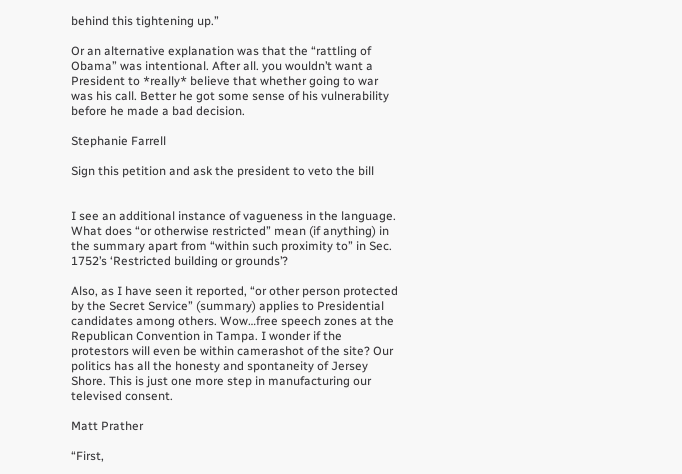behind this tightening up.”

Or an alternative explanation was that the “rattling of Obama” was intentional. After all. you wouldn’t want a President to *really* believe that whether going to war was his call. Better he got some sense of his vulnerability before he made a bad decision.

Stephanie Farrell

Sign this petition and ask the president to veto the bill


I see an additional instance of vagueness in the language. What does “or otherwise restricted” mean (if anything) in the summary apart from “within such proximity to” in Sec. 1752’s ‘Restricted building or grounds’?

Also, as I have seen it reported, “or other person protected by the Secret Service” (summary) applies to Presidential candidates among others. Wow…free speech zones at the Republican Convention in Tampa. I wonder if the protestors will even be within camerashot of the site? Our politics has all the honesty and spontaneity of Jersey Shore. This is just one more step in manufacturing our televised consent.

Matt Prather

“First,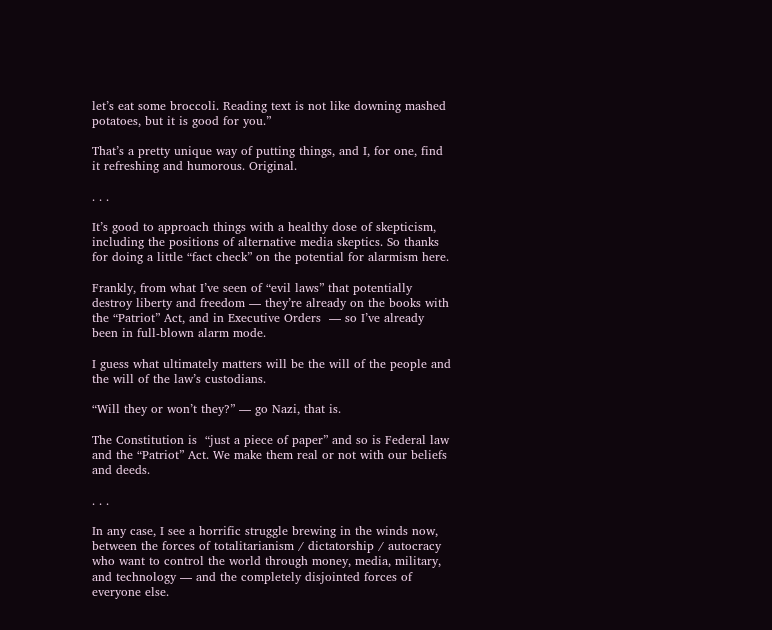let’s eat some broccoli. Reading text is not like downing mashed potatoes, but it is good for you.”

That’s a pretty unique way of putting things, and I, for one, find it refreshing and humorous. Original.

. . .

It’s good to approach things with a healthy dose of skepticism, including the positions of alternative media skeptics. So thanks for doing a little “fact check” on the potential for alarmism here.

Frankly, from what I’ve seen of “evil laws” that potentially destroy liberty and freedom — they’re already on the books with the “Patriot” Act, and in Executive Orders  — so I’ve already been in full-blown alarm mode.

I guess what ultimately matters will be the will of the people and the will of the law’s custodians.

“Will they or won’t they?” — go Nazi, that is.

The Constitution is  “just a piece of paper” and so is Federal law and the “Patriot” Act. We make them real or not with our beliefs and deeds.

. . .

In any case, I see a horrific struggle brewing in the winds now, between the forces of totalitarianism / dictatorship / autocracy who want to control the world through money, media, military, and technology — and the completely disjointed forces of everyone else.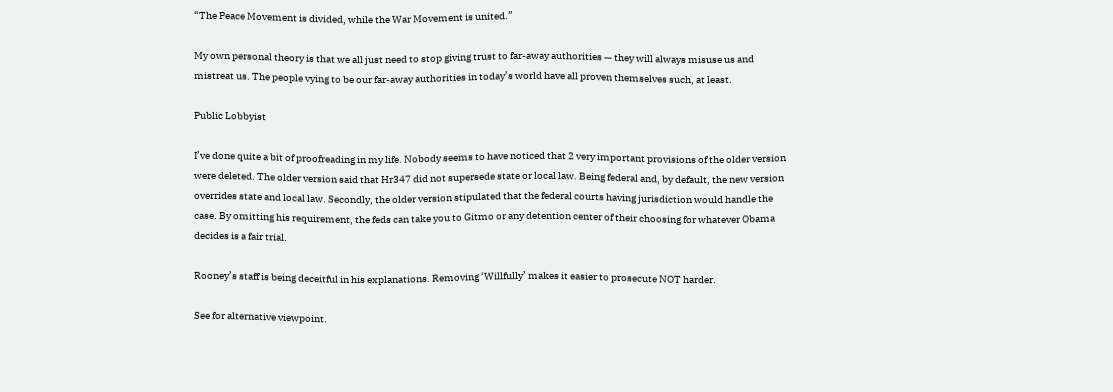“The Peace Movement is divided, while the War Movement is united.”

My own personal theory is that we all just need to stop giving trust to far-away authorities — they will always misuse us and mistreat us. The people vying to be our far-away authorities in today’s world have all proven themselves such, at least.

Public Lobbyist

I’ve done quite a bit of proofreading in my life. Nobody seems to have noticed that 2 very important provisions of the older version were deleted. The older version said that Hr347 did not supersede state or local law. Being federal and, by default, the new version overrides state and local law. Secondly, the older version stipulated that the federal courts having jurisdiction would handle the case. By omitting his requirement, the feds can take you to Gitmo or any detention center of their choosing for whatever Obama decides is a fair trial.

Rooney’s staff is being deceitful in his explanations. Removing ‘Willfully’ makes it easier to prosecute NOT harder.

See for alternative viewpoint.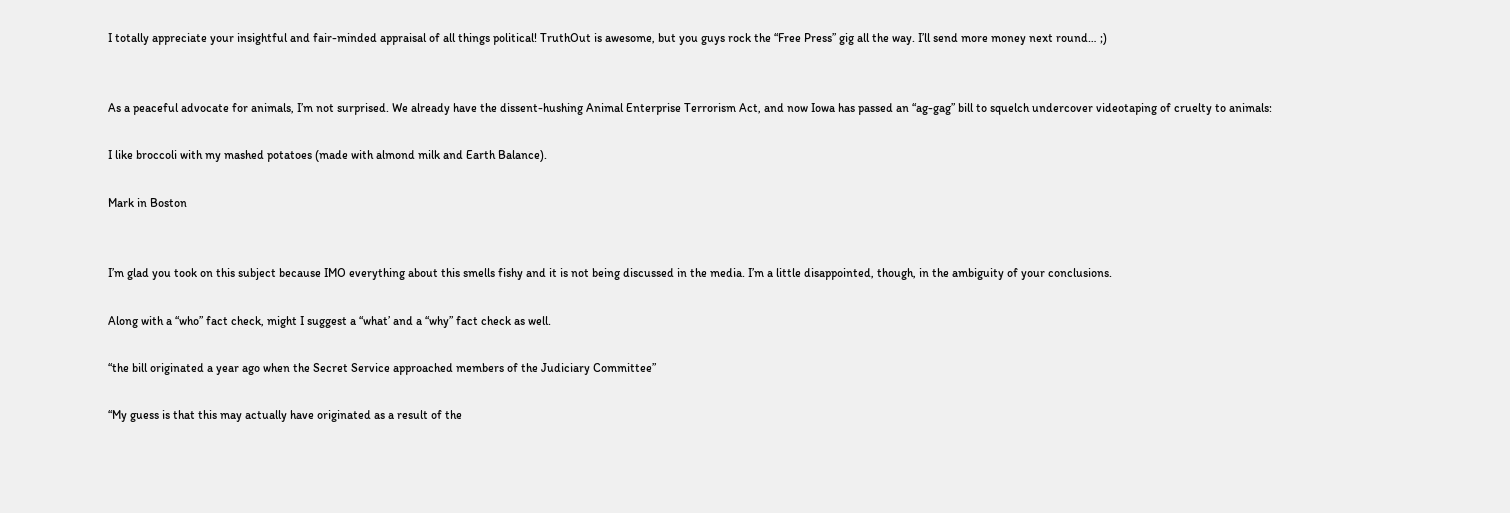I totally appreciate your insightful and fair-minded appraisal of all things political! TruthOut is awesome, but you guys rock the “Free Press” gig all the way. I’ll send more money next round… ;)


As a peaceful advocate for animals, I’m not surprised. We already have the dissent-hushing Animal Enterprise Terrorism Act, and now Iowa has passed an “ag-gag” bill to squelch undercover videotaping of cruelty to animals:

I like broccoli with my mashed potatoes (made with almond milk and Earth Balance).

Mark in Boston


I’m glad you took on this subject because IMO everything about this smells fishy and it is not being discussed in the media. I’m a little disappointed, though, in the ambiguity of your conclusions.

Along with a “who” fact check, might I suggest a “what’ and a “why” fact check as well.

“the bill originated a year ago when the Secret Service approached members of the Judiciary Committee”

“My guess is that this may actually have originated as a result of the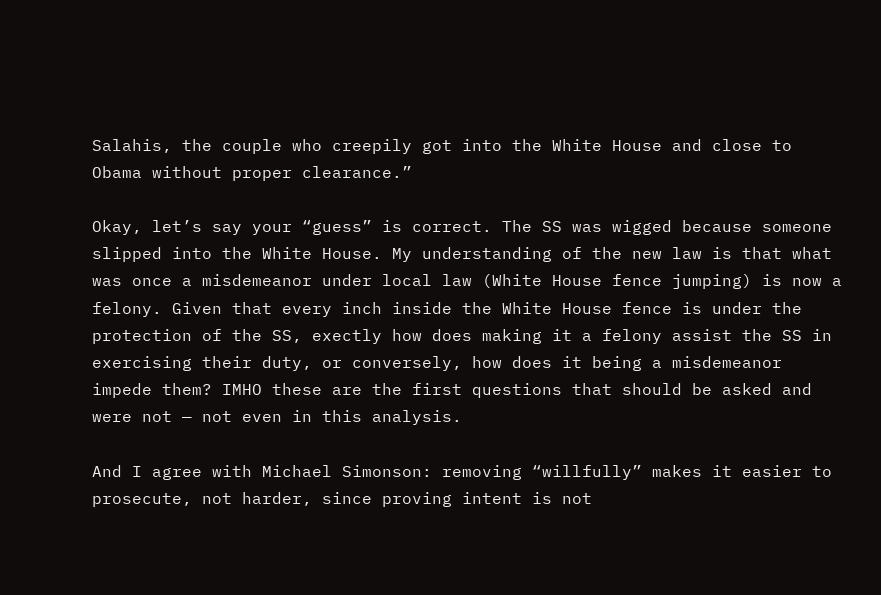Salahis, the couple who creepily got into the White House and close to
Obama without proper clearance.”

Okay, let’s say your “guess” is correct. The SS was wigged because someone slipped into the White House. My understanding of the new law is that what was once a misdemeanor under local law (White House fence jumping) is now a felony. Given that every inch inside the White House fence is under the protection of the SS, exectly how does making it a felony assist the SS in exercising their duty, or conversely, how does it being a misdemeanor impede them? IMHO these are the first questions that should be asked and were not — not even in this analysis.

And I agree with Michael Simonson: removing “willfully” makes it easier to prosecute, not harder, since proving intent is not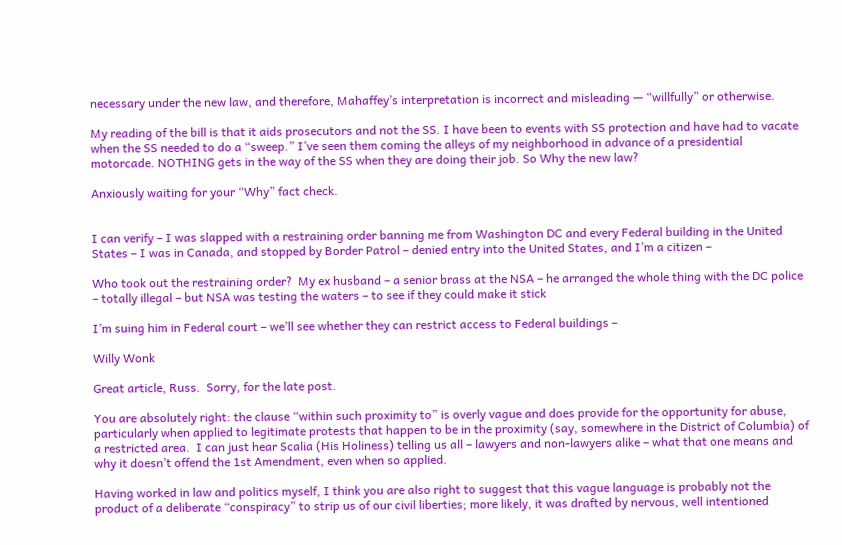necessary under the new law, and therefore, Mahaffey’s interpretation is incorrect and misleading — “willfully” or otherwise.

My reading of the bill is that it aids prosecutors and not the SS. I have been to events with SS protection and have had to vacate when the SS needed to do a “sweep.” I’ve seen them coming the alleys of my neighborhood in advance of a presidential motorcade. NOTHING gets in the way of the SS when they are doing their job. So Why the new law?

Anxiously waiting for your “Why” fact check.


I can verify – I was slapped with a restraining order banning me from Washington DC and every Federal building in the United States – I was in Canada, and stopped by Border Patrol – denied entry into the United States, and I’m a citizen –

Who took out the restraining order?  My ex husband – a senior brass at the NSA – he arranged the whole thing with the DC police – totally illegal – but NSA was testing the waters – to see if they could make it stick

I’m suing him in Federal court – we’ll see whether they can restrict access to Federal buildings –

Willy Wonk

Great article, Russ.  Sorry, for the late post.

You are absolutely right: the clause “within such proximity to” is overly vague and does provide for the opportunity for abuse, particularly when applied to legitimate protests that happen to be in the proximity (say, somewhere in the District of Columbia) of a restricted area.  I can just hear Scalia (His Holiness) telling us all – lawyers and non-lawyers alike – what that one means and why it doesn’t offend the 1st Amendment, even when so applied.

Having worked in law and politics myself, I think you are also right to suggest that this vague language is probably not the product of a deliberate “conspiracy” to strip us of our civil liberties; more likely, it was drafted by nervous, well intentioned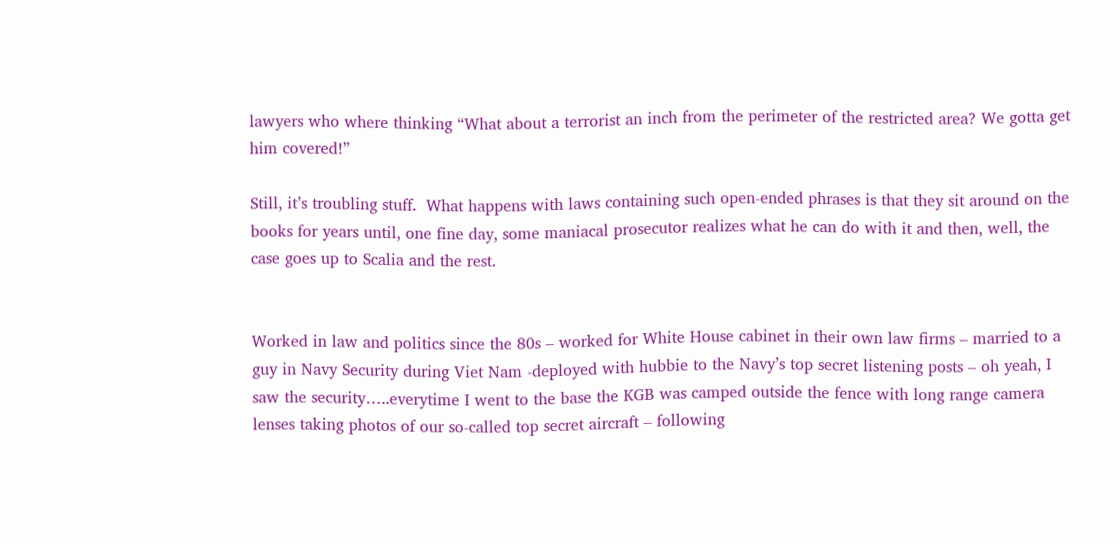lawyers who where thinking “What about a terrorist an inch from the perimeter of the restricted area? We gotta get him covered!”

Still, it’s troubling stuff.  What happens with laws containing such open-ended phrases is that they sit around on the books for years until, one fine day, some maniacal prosecutor realizes what he can do with it and then, well, the case goes up to Scalia and the rest.


Worked in law and politics since the 80s – worked for White House cabinet in their own law firms – married to a guy in Navy Security during Viet Nam -deployed with hubbie to the Navy’s top secret listening posts – oh yeah, I saw the security…..everytime I went to the base the KGB was camped outside the fence with long range camera lenses taking photos of our so-called top secret aircraft – following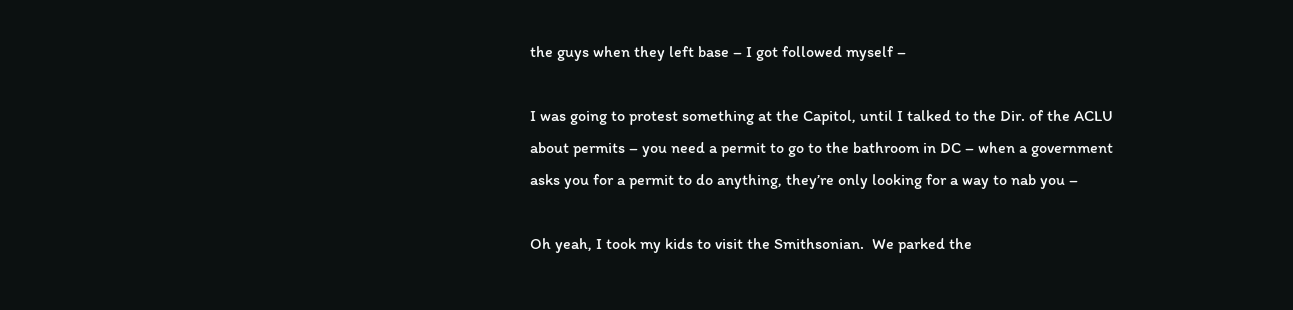the guys when they left base – I got followed myself –

I was going to protest something at the Capitol, until I talked to the Dir. of the ACLU about permits – you need a permit to go to the bathroom in DC – when a government asks you for a permit to do anything, they’re only looking for a way to nab you –

Oh yeah, I took my kids to visit the Smithsonian.  We parked the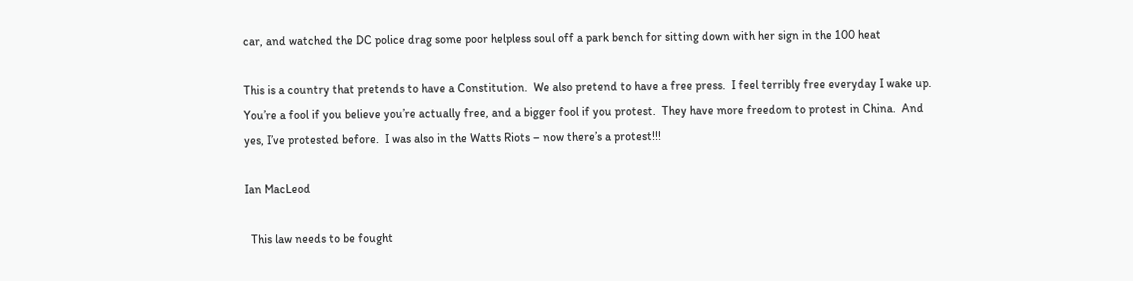car, and watched the DC police drag some poor helpless soul off a park bench for sitting down with her sign in the 100 heat

This is a country that pretends to have a Constitution.  We also pretend to have a free press.  I feel terribly free everyday I wake up.   You’re a fool if you believe you’re actually free, and a bigger fool if you protest.  They have more freedom to protest in China.  And yes, I’ve protested before.  I was also in the Watts Riots – now there’s a protest!!!

Ian MacLeod

  This law needs to be fought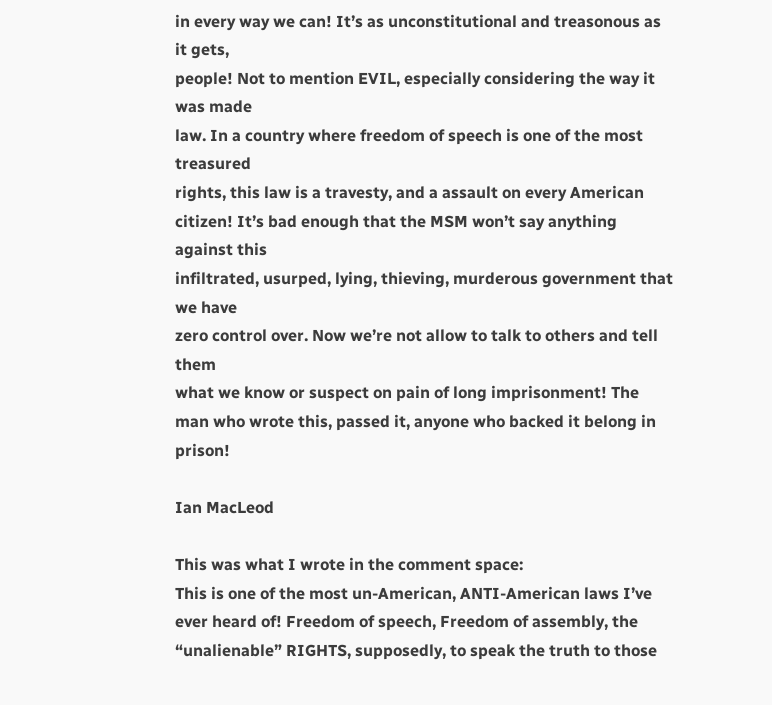in every way we can! It’s as unconstitutional and treasonous as it gets,
people! Not to mention EVIL, especially considering the way it was made
law. In a country where freedom of speech is one of the most treasured
rights, this law is a travesty, and a assault on every American
citizen! It’s bad enough that the MSM won’t say anything against this
infiltrated, usurped, lying, thieving, murderous government that we have
zero control over. Now we’re not allow to talk to others and tell them
what we know or suspect on pain of long imprisonment! The man who wrote this, passed it, anyone who backed it belong in prison!

Ian MacLeod

This was what I wrote in the comment space:
This is one of the most un-American, ANTI-American laws I’ve ever heard of! Freedom of speech, Freedom of assembly, the “unalienable” RIGHTS, supposedly, to speak the truth to those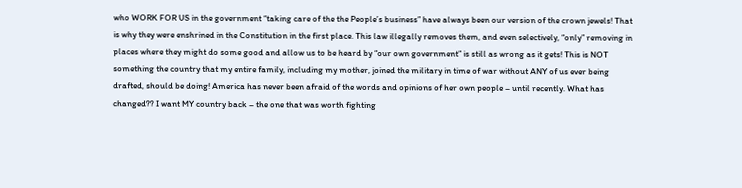who WORK FOR US in the government “taking care of the the People’s business” have always been our version of the crown jewels! That is why they were enshrined in the Constitution in the first place. This law illegally removes them, and even selectively, “only” removing in places where they might do some good and allow us to be heard by “our own government” is still as wrong as it gets! This is NOT something the country that my entire family, including my mother, joined the military in time of war without ANY of us ever being drafted, should be doing! America has never been afraid of the words and opinions of her own people – until recently. What has changed?? I want MY country back – the one that was worth fighting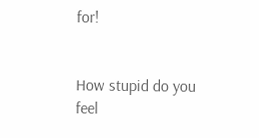for!


How stupid do you feel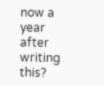now a year after writing this?